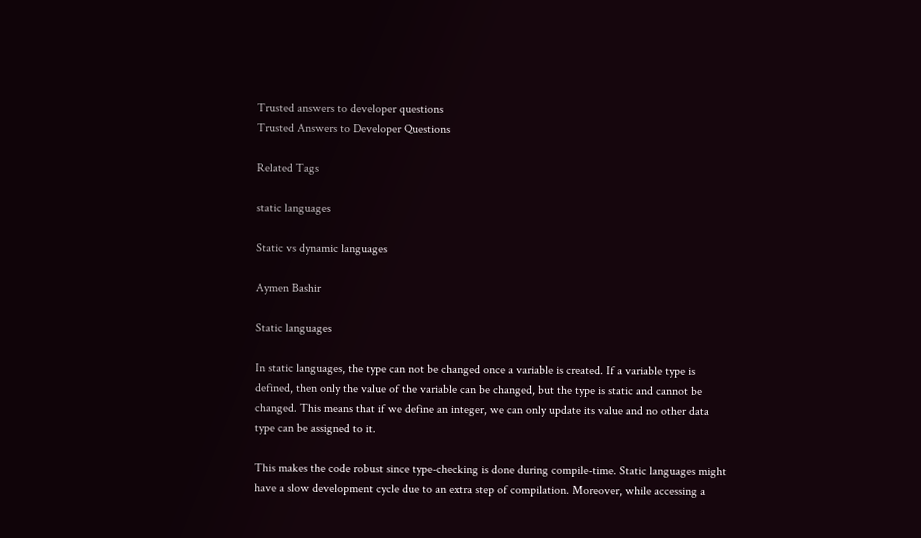Trusted answers to developer questions
Trusted Answers to Developer Questions

Related Tags

static languages

Static vs dynamic languages

Aymen Bashir

Static languages

In static languages, the type can not be changed once a variable is created. If a variable type is defined, then only the value of the variable can be changed, but the type is static and cannot be changed. This means that if we define an integer, we can only update its value and no other data type can be assigned to it.

This makes the code robust since type-checking is done during compile-time. Static languages might have a slow development cycle due to an extra step of compilation. Moreover, while accessing a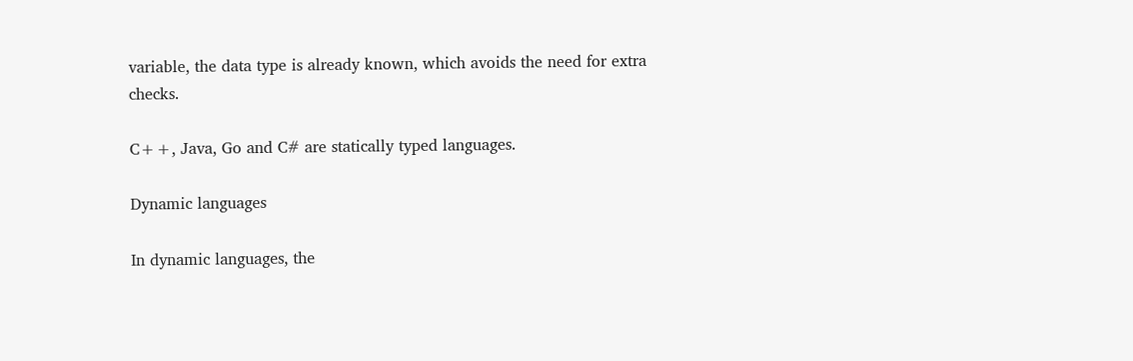variable, the data type is already known, which avoids the need for extra checks.

C++, Java, Go and C# are statically typed languages.

Dynamic languages

In dynamic languages, the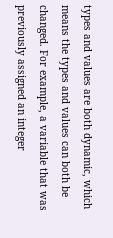types and values are both dynamic, which means the types and values can both be changed. For example, a variable that was previously assigned an integer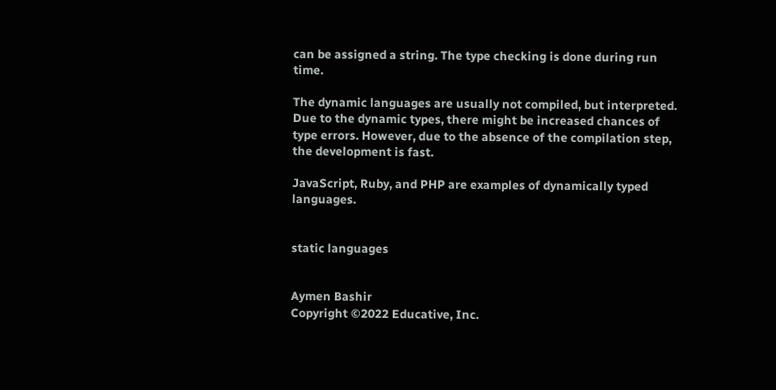can be assigned a string. The type checking is done during run time.

The dynamic languages are usually not compiled, but interpreted. Due to the dynamic types, there might be increased chances of type errors. However, due to the absence of the compilation step, the development is fast.

JavaScript, Ruby, and PHP are examples of dynamically typed languages.


static languages


Aymen Bashir
Copyright ©2022 Educative, Inc.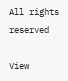All rights reserved

View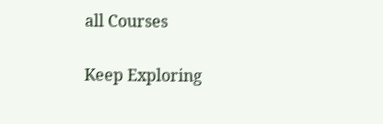all Courses

Keep Exploring